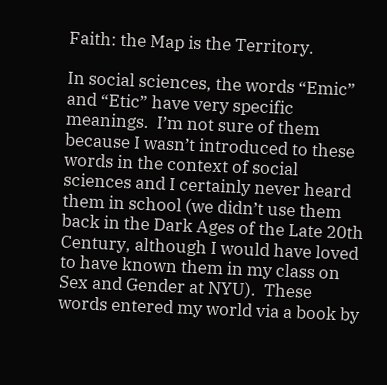Faith: the Map is the Territory.

In social sciences, the words “Emic” and “Etic” have very specific meanings.  I’m not sure of them because I wasn’t introduced to these words in the context of social sciences and I certainly never heard them in school (we didn’t use them back in the Dark Ages of the Late 20th Century, although I would have loved to have known them in my class on Sex and Gender at NYU).  These words entered my world via a book by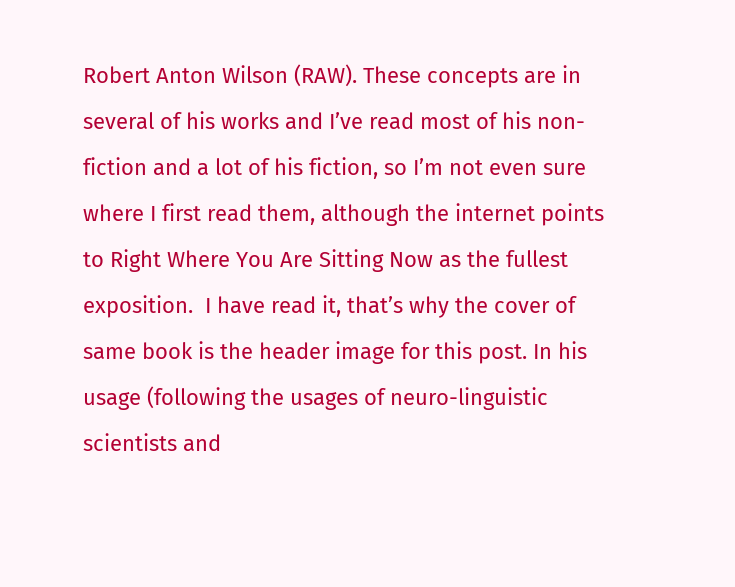Robert Anton Wilson (RAW). These concepts are in several of his works and I’ve read most of his non-fiction and a lot of his fiction, so I’m not even sure where I first read them, although the internet points to Right Where You Are Sitting Now as the fullest exposition.  I have read it, that’s why the cover of same book is the header image for this post. In his usage (following the usages of neuro-linguistic scientists and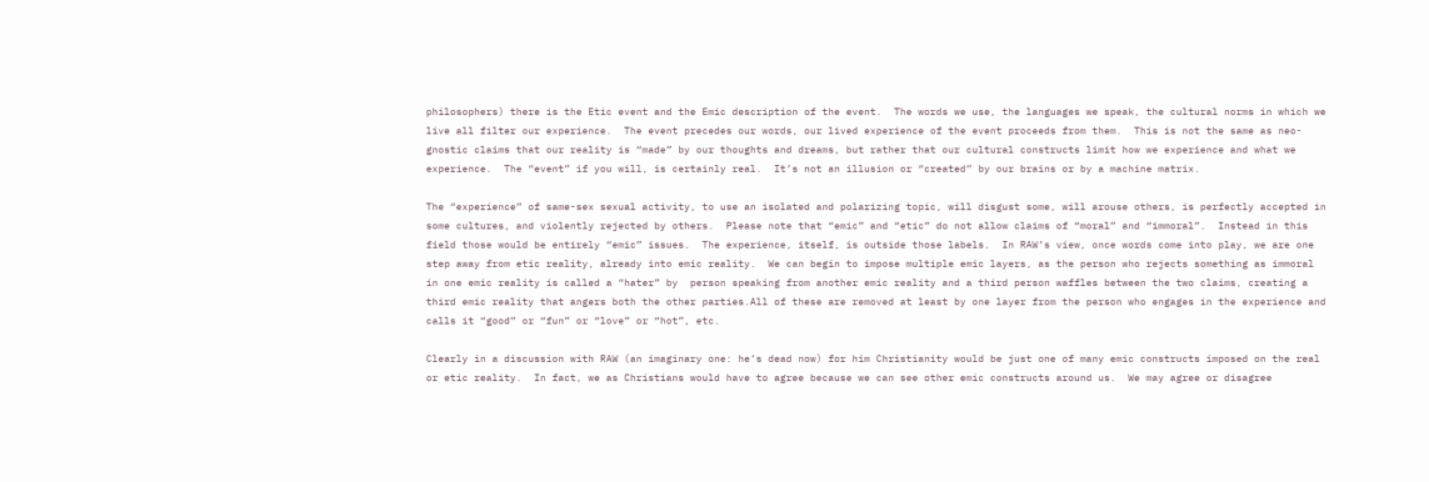philosophers) there is the Etic event and the Emic description of the event.  The words we use, the languages we speak, the cultural norms in which we live all filter our experience.  The event precedes our words, our lived experience of the event proceeds from them.  This is not the same as neo-gnostic claims that our reality is “made” by our thoughts and dreams, but rather that our cultural constructs limit how we experience and what we experience.  The “event” if you will, is certainly real.  It’s not an illusion or “created” by our brains or by a machine matrix.

The “experience” of same-sex sexual activity, to use an isolated and polarizing topic, will disgust some, will arouse others, is perfectly accepted in some cultures, and violently rejected by others.  Please note that “emic” and “etic” do not allow claims of “moral” and “immoral”.  Instead in this field those would be entirely “emic” issues.  The experience, itself, is outside those labels.  In RAW’s view, once words come into play, we are one step away from etic reality, already into emic reality.  We can begin to impose multiple emic layers, as the person who rejects something as immoral in one emic reality is called a “hater” by  person speaking from another emic reality and a third person waffles between the two claims, creating a third emic reality that angers both the other parties.All of these are removed at least by one layer from the person who engages in the experience and calls it “good” or “fun” or “love” or “hot”, etc.

Clearly in a discussion with RAW (an imaginary one: he’s dead now) for him Christianity would be just one of many emic constructs imposed on the real or etic reality.  In fact, we as Christians would have to agree because we can see other emic constructs around us.  We may agree or disagree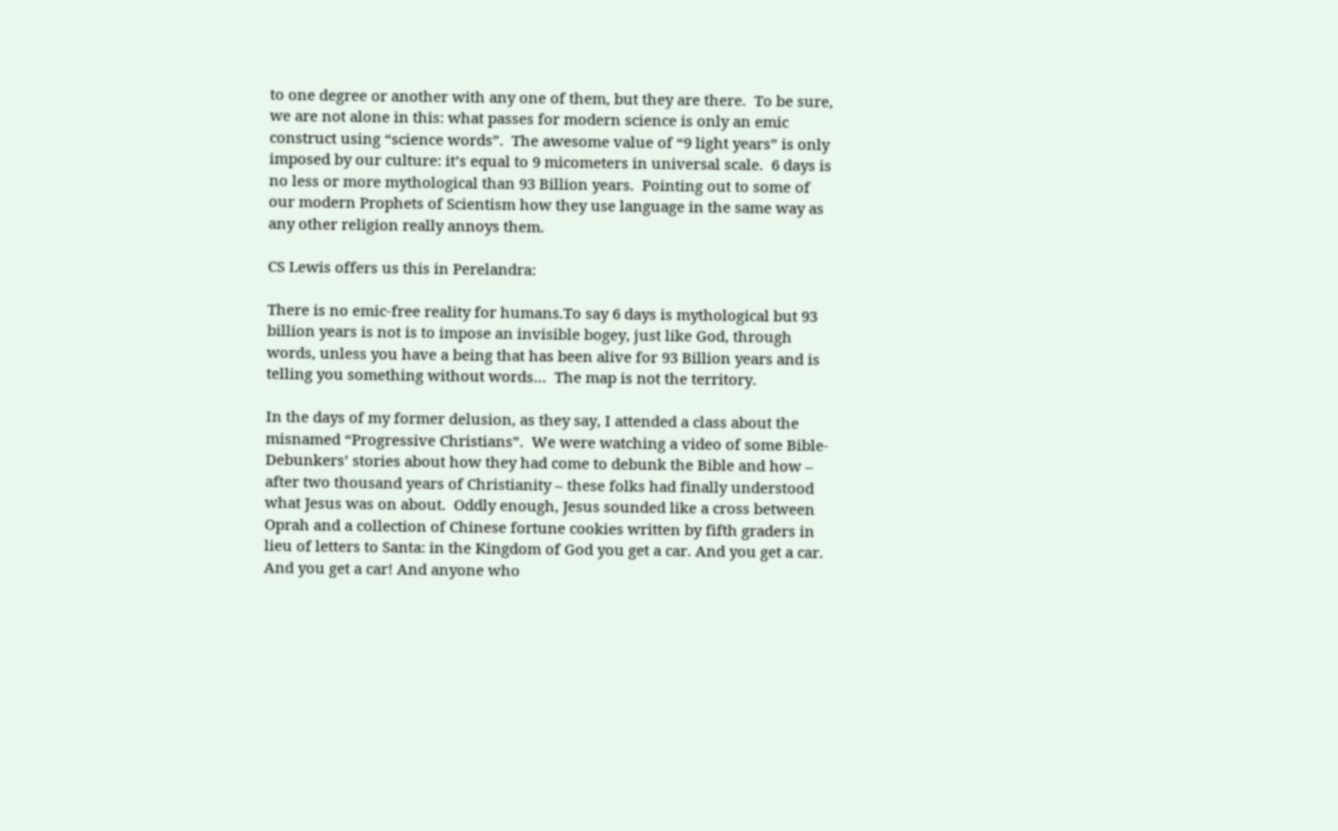to one degree or another with any one of them, but they are there.  To be sure, we are not alone in this: what passes for modern science is only an emic construct using “science words”.  The awesome value of “9 light years” is only imposed by our culture: it’s equal to 9 micometers in universal scale.  6 days is no less or more mythological than 93 Billion years.  Pointing out to some of our modern Prophets of Scientism how they use language in the same way as any other religion really annoys them.

CS Lewis offers us this in Perelandra:

There is no emic-free reality for humans.To say 6 days is mythological but 93 billion years is not is to impose an invisible bogey, just like God, through words, unless you have a being that has been alive for 93 Billion years and is telling you something without words…  The map is not the territory.

In the days of my former delusion, as they say, I attended a class about the misnamed “Progressive Christians”.  We were watching a video of some Bible-Debunkers’ stories about how they had come to debunk the Bible and how – after two thousand years of Christianity – these folks had finally understood what Jesus was on about.  Oddly enough, Jesus sounded like a cross between Oprah and a collection of Chinese fortune cookies written by fifth graders in lieu of letters to Santa: in the Kingdom of God you get a car. And you get a car.  And you get a car! And anyone who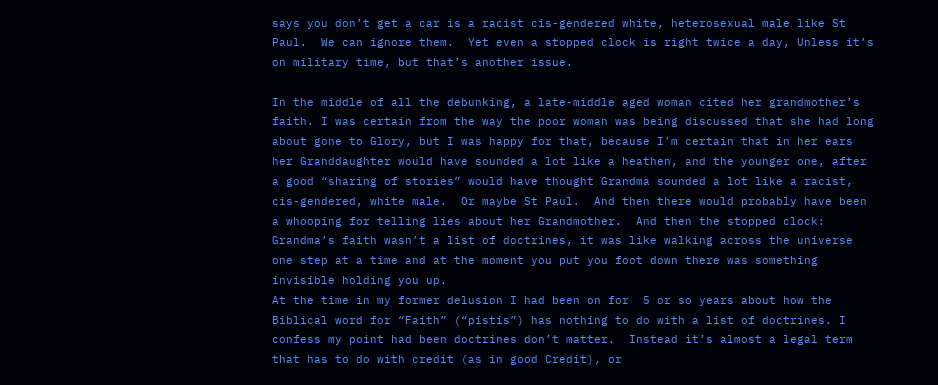says you don’t get a car is a racist cis-gendered white, heterosexual male like St Paul.  We can ignore them.  Yet even a stopped clock is right twice a day, Unless it’s on military time, but that’s another issue.

In the middle of all the debunking, a late-middle aged woman cited her grandmother’s faith. I was certain from the way the poor woman was being discussed that she had long about gone to Glory, but I was happy for that, because I’m certain that in her ears her Granddaughter would have sounded a lot like a heathen, and the younger one, after a good “sharing of stories” would have thought Grandma sounded a lot like a racist, cis-gendered, white male.  Or maybe St Paul.  And then there would probably have been a whooping for telling lies about her Grandmother.  And then the stopped clock: Grandma’s faith wasn’t a list of doctrines, it was like walking across the universe one step at a time and at the moment you put you foot down there was something invisible holding you up.
At the time in my former delusion I had been on for  5 or so years about how the Biblical word for “Faith” (“pistis”) has nothing to do with a list of doctrines. I confess my point had been doctrines don’t matter.  Instead it’s almost a legal term that has to do with credit (as in good Credit), or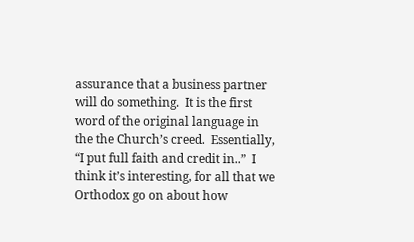assurance that a business partner will do something.  It is the first word of the original language in the the Church’s creed.  Essentially, “I put full faith and credit in..”  I think it’s interesting, for all that we Orthodox go on about how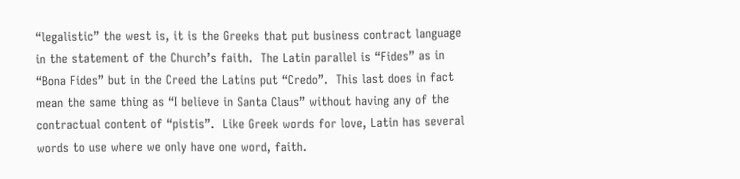“legalistic” the west is, it is the Greeks that put business contract language in the statement of the Church’s faith.  The Latin parallel is “Fides” as in “Bona Fides” but in the Creed the Latins put “Credo”.  This last does in fact mean the same thing as “I believe in Santa Claus” without having any of the contractual content of “pistis”.  Like Greek words for love, Latin has several words to use where we only have one word, faith.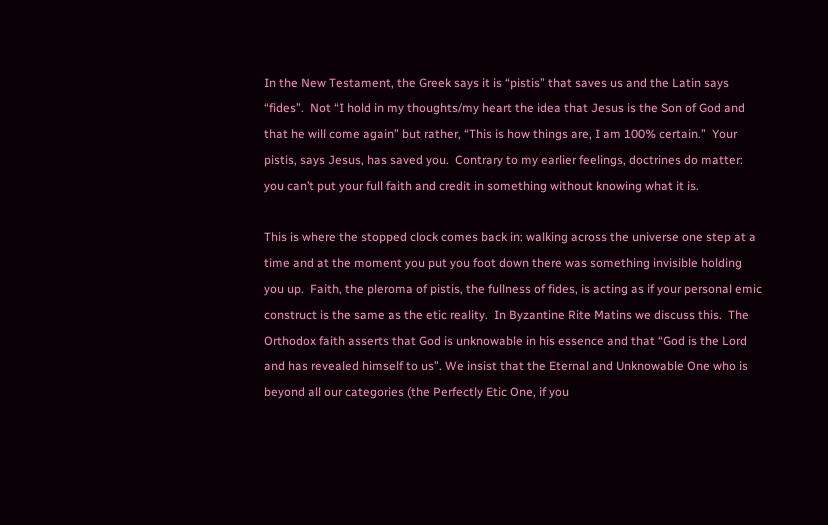In the New Testament, the Greek says it is “pistis” that saves us and the Latin says “fides”.  Not “I hold in my thoughts/my heart the idea that Jesus is the Son of God and that he will come again” but rather, “This is how things are, I am 100% certain.”  Your pistis, says Jesus, has saved you.  Contrary to my earlier feelings, doctrines do matter: you can’t put your full faith and credit in something without knowing what it is.

This is where the stopped clock comes back in: walking across the universe one step at a time and at the moment you put you foot down there was something invisible holding you up.  Faith, the pleroma of pistis, the fullness of fides, is acting as if your personal emic construct is the same as the etic reality.  In Byzantine Rite Matins we discuss this.  The Orthodox faith asserts that God is unknowable in his essence and that “God is the Lord and has revealed himself to us”. We insist that the Eternal and Unknowable One who is beyond all our categories (the Perfectly Etic One, if you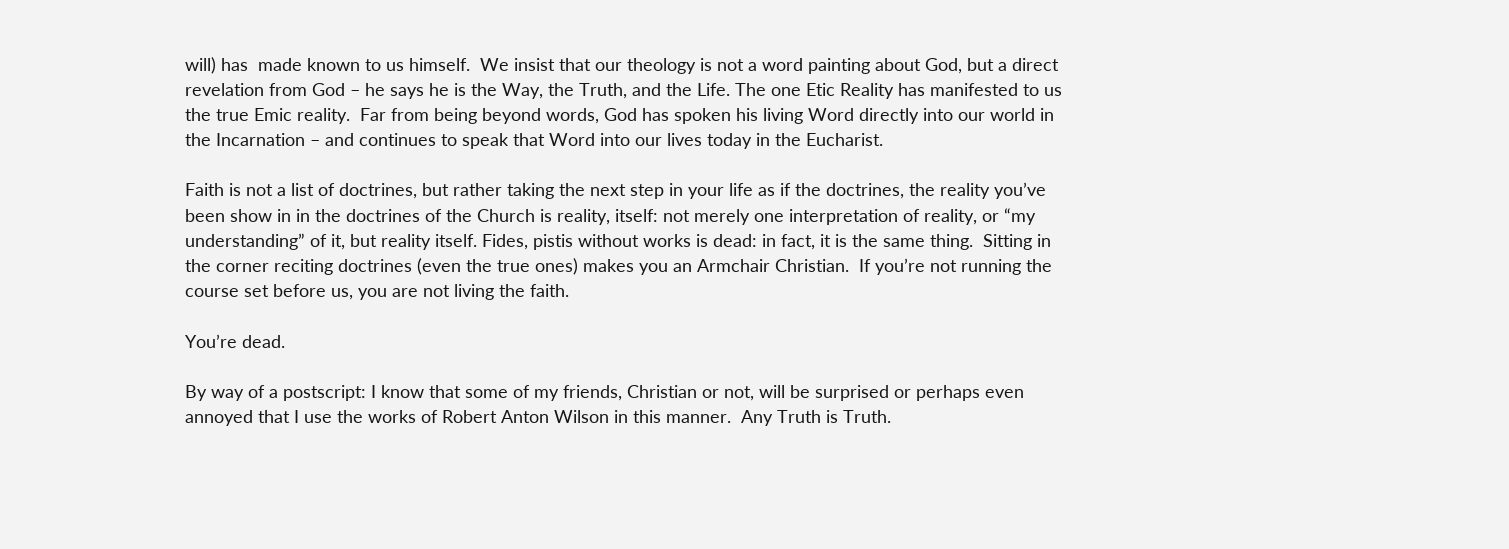will) has  made known to us himself.  We insist that our theology is not a word painting about God, but a direct revelation from God – he says he is the Way, the Truth, and the Life. The one Etic Reality has manifested to us the true Emic reality.  Far from being beyond words, God has spoken his living Word directly into our world in the Incarnation – and continues to speak that Word into our lives today in the Eucharist.

Faith is not a list of doctrines, but rather taking the next step in your life as if the doctrines, the reality you’ve been show in in the doctrines of the Church is reality, itself: not merely one interpretation of reality, or “my understanding” of it, but reality itself. Fides, pistis without works is dead: in fact, it is the same thing.  Sitting in the corner reciting doctrines (even the true ones) makes you an Armchair Christian.  If you’re not running the course set before us, you are not living the faith.

You’re dead.

By way of a postscript: I know that some of my friends, Christian or not, will be surprised or perhaps even annoyed that I use the works of Robert Anton Wilson in this manner.  Any Truth is Truth.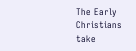The Early Christians take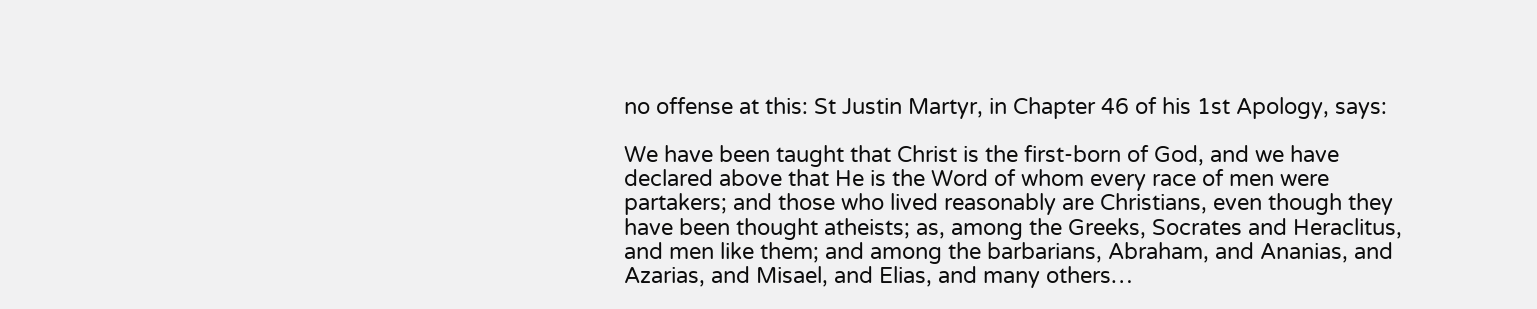no offense at this: St Justin Martyr, in Chapter 46 of his 1st Apology, says:

We have been taught that Christ is the first-born of God, and we have declared above that He is the Word of whom every race of men were partakers; and those who lived reasonably are Christians, even though they have been thought atheists; as, among the Greeks, Socrates and Heraclitus, and men like them; and among the barbarians, Abraham, and Ananias, and Azarias, and Misael, and Elias, and many others…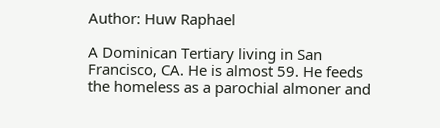Author: Huw Raphael

A Dominican Tertiary living in San Francisco, CA. He is almost 59. He feeds the homeless as a parochial almoner and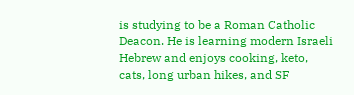is studying to be a Roman Catholic Deacon. He is learning modern Israeli Hebrew and enjoys cooking, keto, cats, long urban hikes, and SF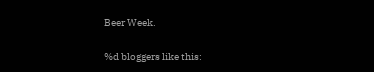Beer Week.

%d bloggers like this: